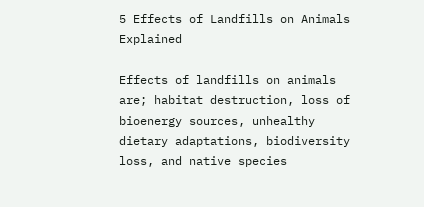5 Effects of Landfills on Animals Explained

Effects of landfills on animals are; habitat destruction, loss of bioenergy sources, unhealthy dietary adaptations, biodiversity loss, and native species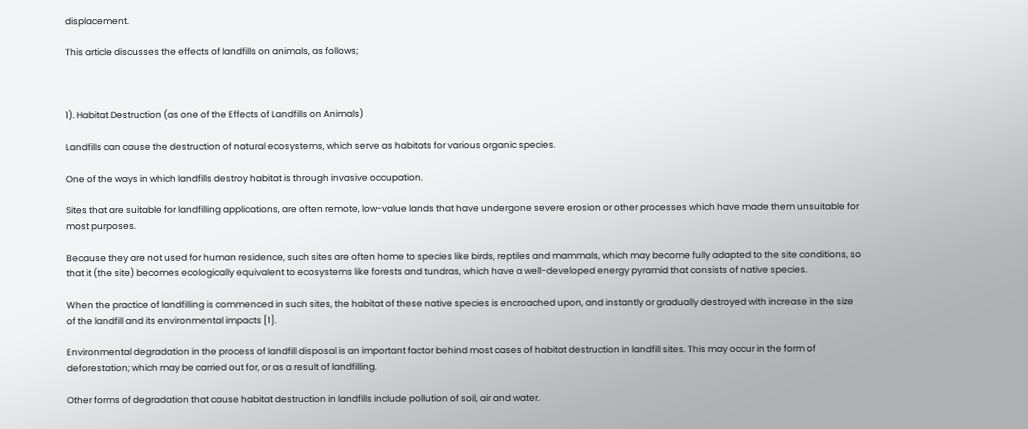displacement.

This article discusses the effects of landfills on animals, as follows;



1). Habitat Destruction (as one of the Effects of Landfills on Animals)

Landfills can cause the destruction of natural ecosystems, which serve as habitats for various organic species.

One of the ways in which landfills destroy habitat is through invasive occupation.

Sites that are suitable for landfilling applications, are often remote, low-value lands that have undergone severe erosion or other processes which have made them unsuitable for most purposes.

Because they are not used for human residence, such sites are often home to species like birds, reptiles and mammals, which may become fully adapted to the site conditions, so that it (the site) becomes ecologically equivalent to ecosystems like forests and tundras, which have a well-developed energy pyramid that consists of native species.

When the practice of landfilling is commenced in such sites, the habitat of these native species is encroached upon, and instantly or gradually destroyed with increase in the size of the landfill and its environmental impacts [1].

Environmental degradation in the process of landfill disposal is an important factor behind most cases of habitat destruction in landfill sites. This may occur in the form of deforestation; which may be carried out for, or as a result of landfilling.

Other forms of degradation that cause habitat destruction in landfills include pollution of soil, air and water.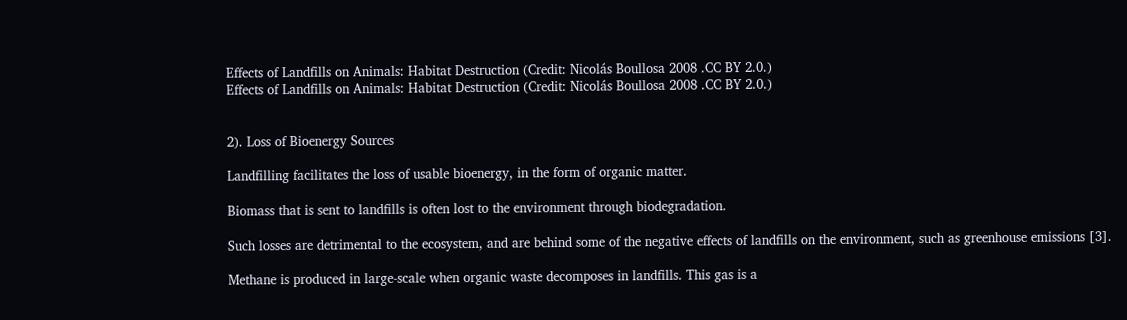Effects of Landfills on Animals: Habitat Destruction (Credit: Nicolás Boullosa 2008 .CC BY 2.0.)
Effects of Landfills on Animals: Habitat Destruction (Credit: Nicolás Boullosa 2008 .CC BY 2.0.)


2). Loss of Bioenergy Sources

Landfilling facilitates the loss of usable bioenergy, in the form of organic matter.

Biomass that is sent to landfills is often lost to the environment through biodegradation.

Such losses are detrimental to the ecosystem, and are behind some of the negative effects of landfills on the environment, such as greenhouse emissions [3].

Methane is produced in large-scale when organic waste decomposes in landfills. This gas is a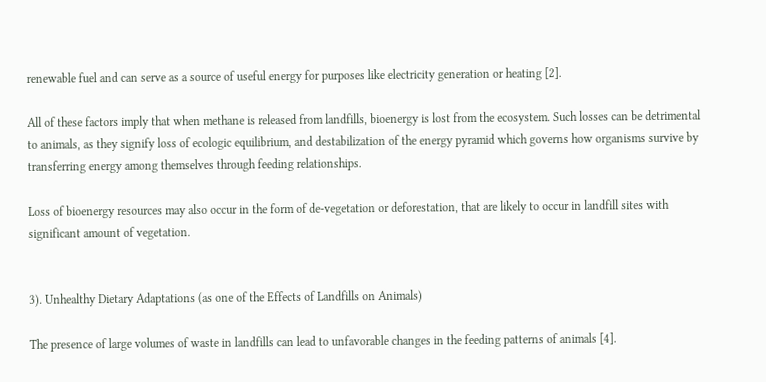renewable fuel and can serve as a source of useful energy for purposes like electricity generation or heating [2].

All of these factors imply that when methane is released from landfills, bioenergy is lost from the ecosystem. Such losses can be detrimental to animals, as they signify loss of ecologic equilibrium, and destabilization of the energy pyramid which governs how organisms survive by transferring energy among themselves through feeding relationships.

Loss of bioenergy resources may also occur in the form of de-vegetation or deforestation, that are likely to occur in landfill sites with significant amount of vegetation.


3). Unhealthy Dietary Adaptations (as one of the Effects of Landfills on Animals)

The presence of large volumes of waste in landfills can lead to unfavorable changes in the feeding patterns of animals [4].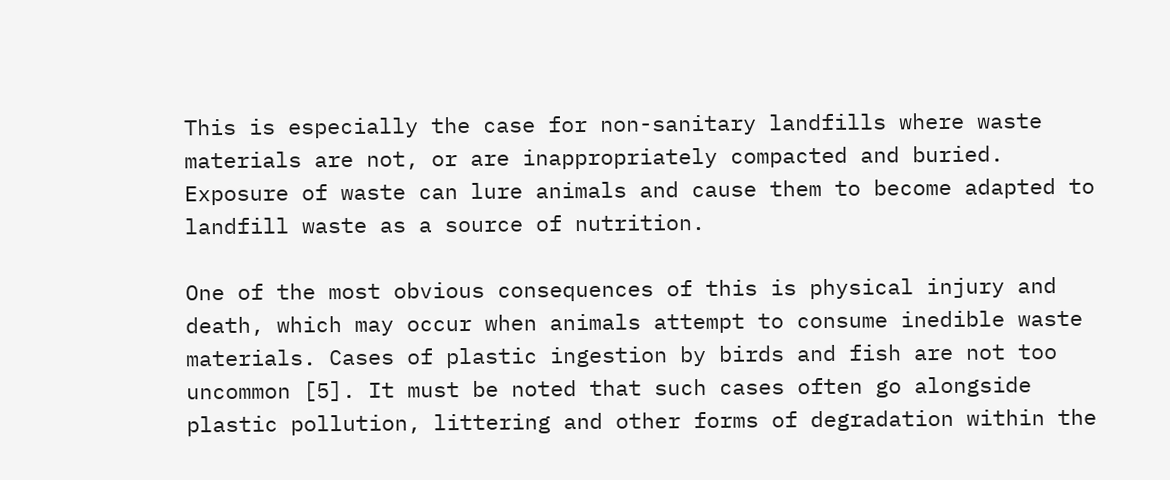This is especially the case for non-sanitary landfills where waste materials are not, or are inappropriately compacted and buried. Exposure of waste can lure animals and cause them to become adapted to landfill waste as a source of nutrition.

One of the most obvious consequences of this is physical injury and death, which may occur when animals attempt to consume inedible waste materials. Cases of plastic ingestion by birds and fish are not too uncommon [5]. It must be noted that such cases often go alongside plastic pollution, littering and other forms of degradation within the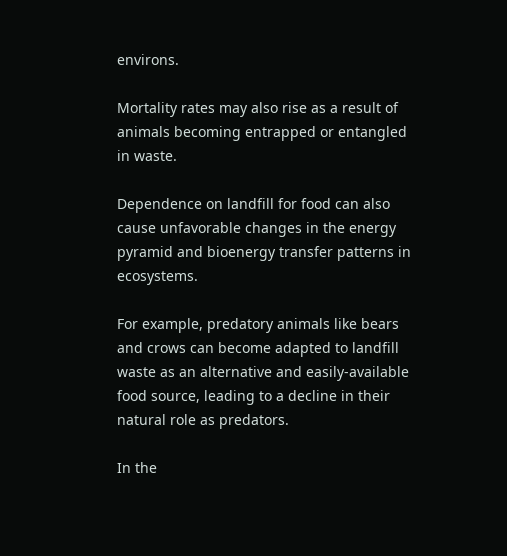environs.

Mortality rates may also rise as a result of animals becoming entrapped or entangled in waste.

Dependence on landfill for food can also cause unfavorable changes in the energy pyramid and bioenergy transfer patterns in ecosystems.

For example, predatory animals like bears and crows can become adapted to landfill waste as an alternative and easily-available food source, leading to a decline in their natural role as predators.

In the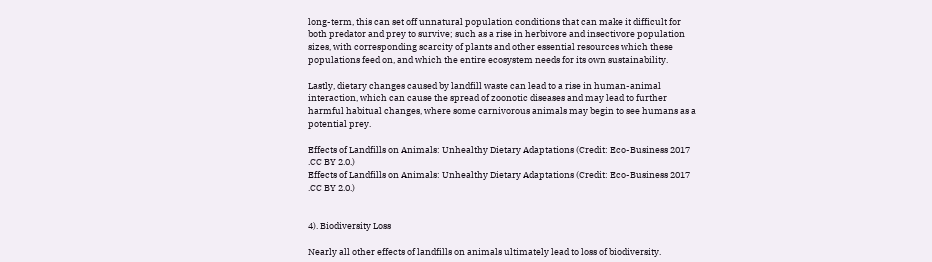long-term, this can set off unnatural population conditions that can make it difficult for both predator and prey to survive; such as a rise in herbivore and insectivore population sizes, with corresponding scarcity of plants and other essential resources which these populations feed on, and which the entire ecosystem needs for its own sustainability.

Lastly, dietary changes caused by landfill waste can lead to a rise in human-animal interaction, which can cause the spread of zoonotic diseases and may lead to further harmful habitual changes, where some carnivorous animals may begin to see humans as a potential prey.

Effects of Landfills on Animals: Unhealthy Dietary Adaptations (Credit: Eco-Business 2017 .CC BY 2.0.)
Effects of Landfills on Animals: Unhealthy Dietary Adaptations (Credit: Eco-Business 2017 .CC BY 2.0.)


4). Biodiversity Loss

Nearly all other effects of landfills on animals ultimately lead to loss of biodiversity.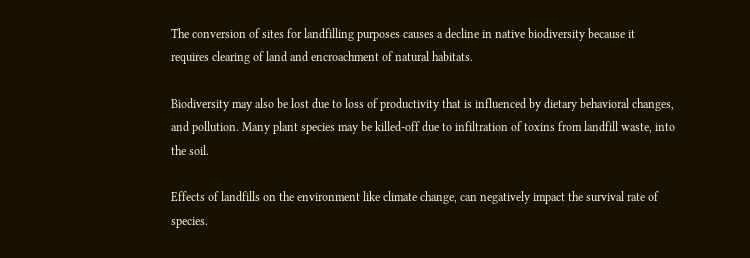The conversion of sites for landfilling purposes causes a decline in native biodiversity because it requires clearing of land and encroachment of natural habitats.

Biodiversity may also be lost due to loss of productivity that is influenced by dietary behavioral changes, and pollution. Many plant species may be killed-off due to infiltration of toxins from landfill waste, into the soil.

Effects of landfills on the environment like climate change, can negatively impact the survival rate of species.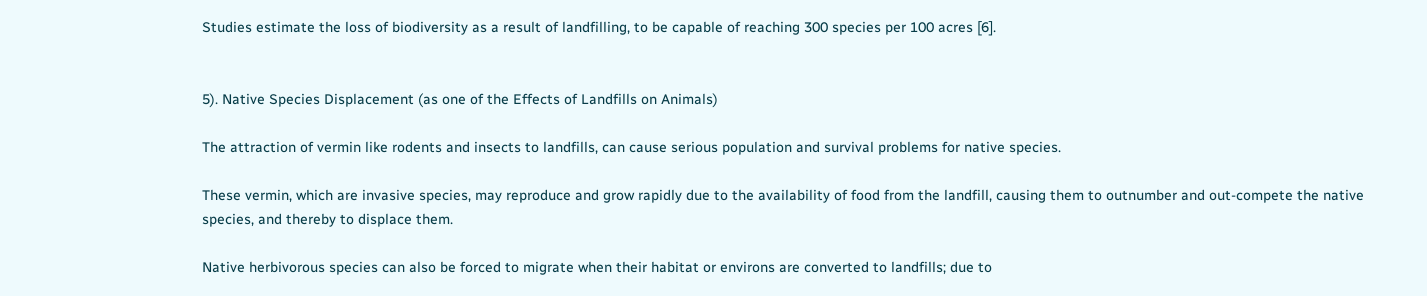Studies estimate the loss of biodiversity as a result of landfilling, to be capable of reaching 300 species per 100 acres [6].


5). Native Species Displacement (as one of the Effects of Landfills on Animals)

The attraction of vermin like rodents and insects to landfills, can cause serious population and survival problems for native species.

These vermin, which are invasive species, may reproduce and grow rapidly due to the availability of food from the landfill, causing them to outnumber and out-compete the native species, and thereby to displace them.

Native herbivorous species can also be forced to migrate when their habitat or environs are converted to landfills; due to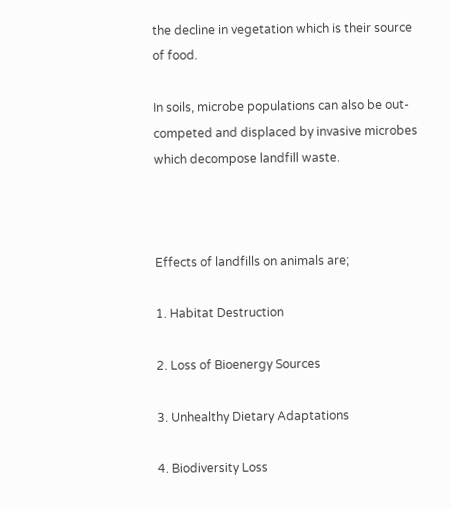the decline in vegetation which is their source of food.

In soils, microbe populations can also be out-competed and displaced by invasive microbes which decompose landfill waste.



Effects of landfills on animals are;

1. Habitat Destruction

2. Loss of Bioenergy Sources

3. Unhealthy Dietary Adaptations

4. Biodiversity Loss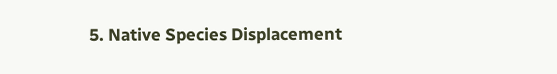5. Native Species Displacement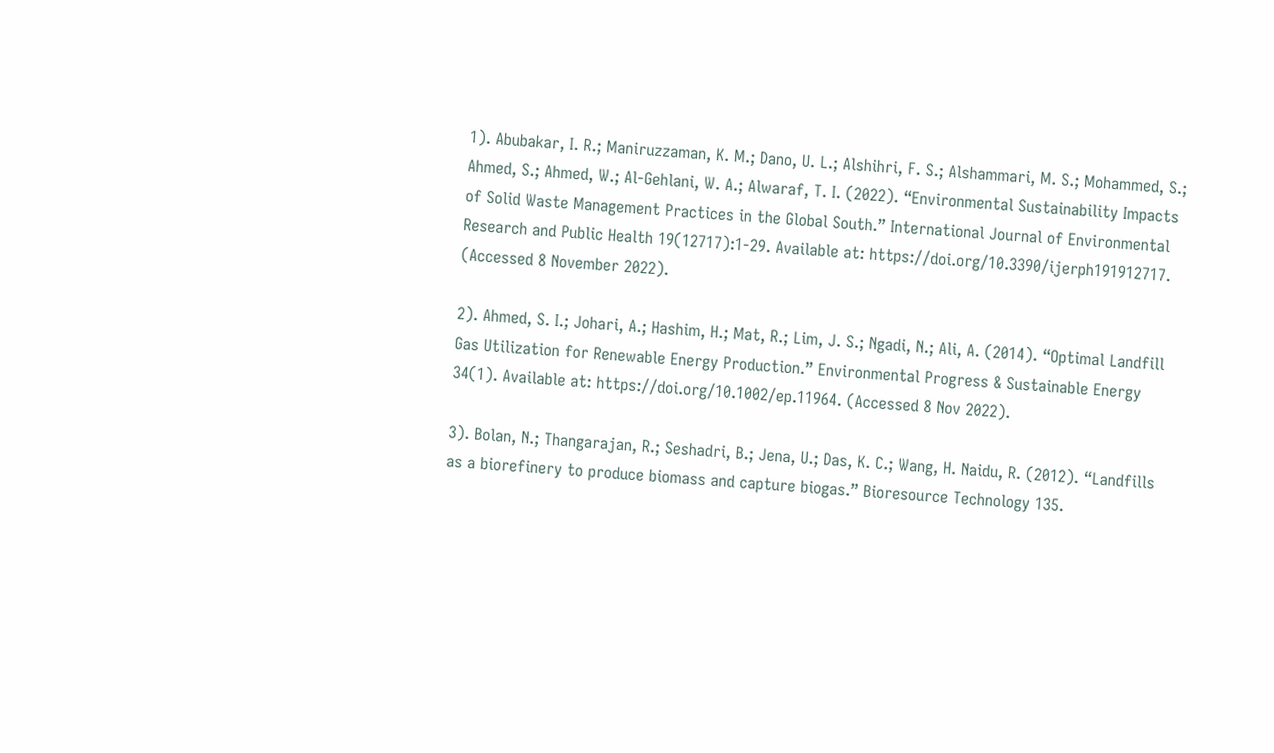1). Abubakar, I. R.; Maniruzzaman, K. M.; Dano, U. L.; Alshihri, F. S.; Alshammari, M. S.; Mohammed, S.; Ahmed, S.; Ahmed, W.; Al-Gehlani, W. A.; Alwaraf, T. I. (2022). “Environmental Sustainability Impacts of Solid Waste Management Practices in the Global South.” International Journal of Environmental Research and Public Health 19(12717):1-29. Available at: https://doi.org/10.3390/ijerph191912717. (Accessed 8 November 2022).

2). Ahmed, S. I.; Johari, A.; Hashim, H.; Mat, R.; Lim, J. S.; Ngadi, N.; Ali, A. (2014). “Optimal Landfill Gas Utilization for Renewable Energy Production.” Environmental Progress & Sustainable Energy 34(1). Available at: https://doi.org/10.1002/ep.11964. (Accessed 8 Nov 2022).

3). Bolan, N.; Thangarajan, R.; Seshadri, B.; Jena, U.; Das, K. C.; Wang, H. Naidu, R. (2012). “Landfills as a biorefinery to produce biomass and capture biogas.” Bioresource Technology 135.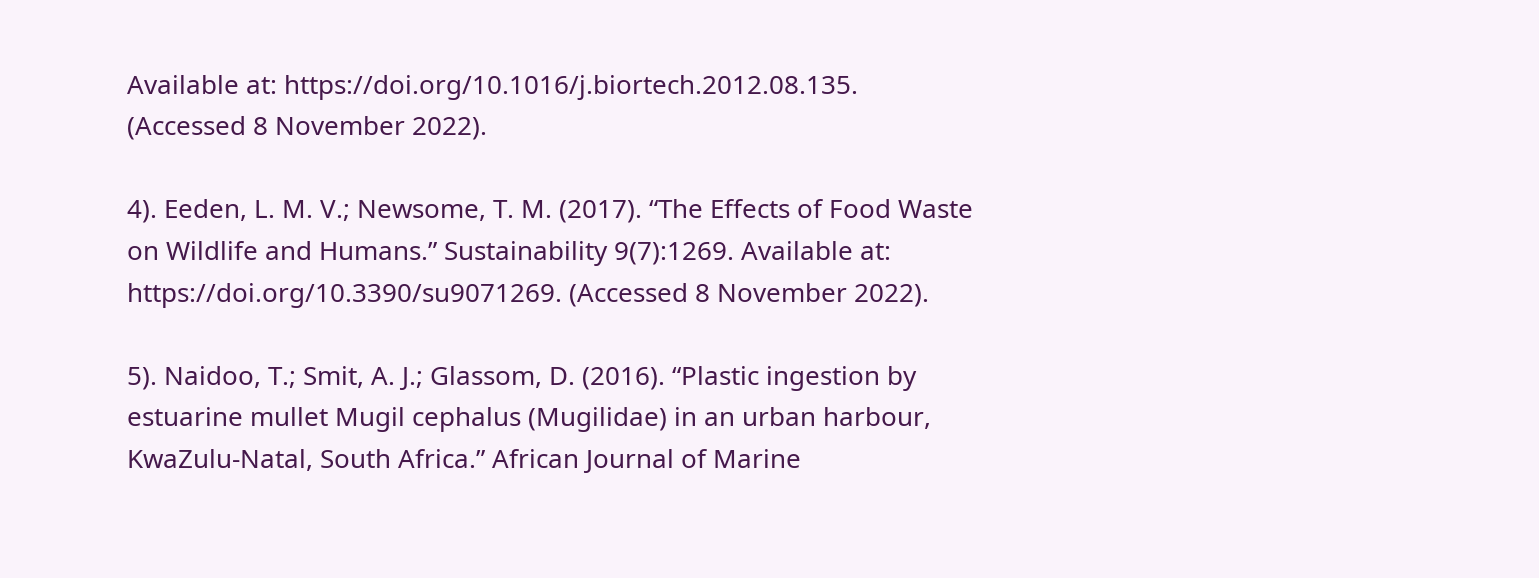Available at: https://doi.org/10.1016/j.biortech.2012.08.135. (Accessed 8 November 2022).

4). Eeden, L. M. V.; Newsome, T. M. (2017). “The Effects of Food Waste on Wildlife and Humans.” Sustainability 9(7):1269. Available at: https://doi.org/10.3390/su9071269. (Accessed 8 November 2022).

5). Naidoo, T.; Smit, A. J.; Glassom, D. (2016). “Plastic ingestion by estuarine mullet Mugil cephalus (Mugilidae) in an urban harbour, KwaZulu-Natal, South Africa.” African Journal of Marine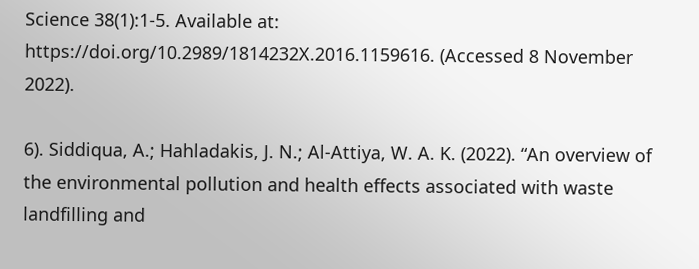Science 38(1):1-5. Available at: https://doi.org/10.2989/1814232X.2016.1159616. (Accessed 8 November 2022).

6). Siddiqua, A.; Hahladakis, J. N.; Al-Attiya, W. A. K. (2022). “An overview of the environmental pollution and health effects associated with waste landfilling and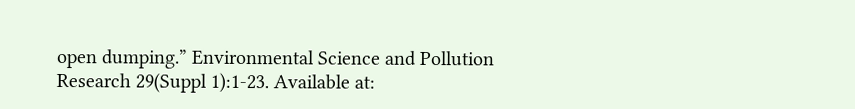open dumping.” Environmental Science and Pollution Research 29(Suppl 1):1-23. Available at: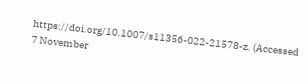https://doi.org/10.1007/s11356-022-21578-z. (Accessed 7 November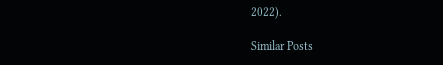2022).

Similar Posts